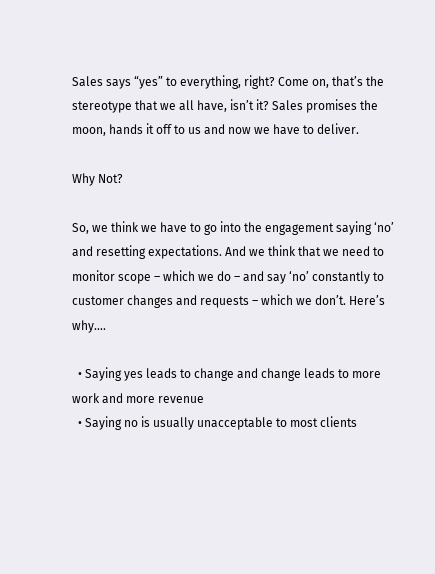Sales says “yes” to everything, right? Come on, that’s the stereotype that we all have, isn’t it? Sales promises the moon, hands it off to us and now we have to deliver.

Why Not?

So, we think we have to go into the engagement saying ‘no’ and resetting expectations. And we think that we need to monitor scope – which we do – and say ‘no’ constantly to customer changes and requests – which we don’t. Here’s why….

  • Saying yes leads to change and change leads to more work and more revenue
  • Saying no is usually unacceptable to most clients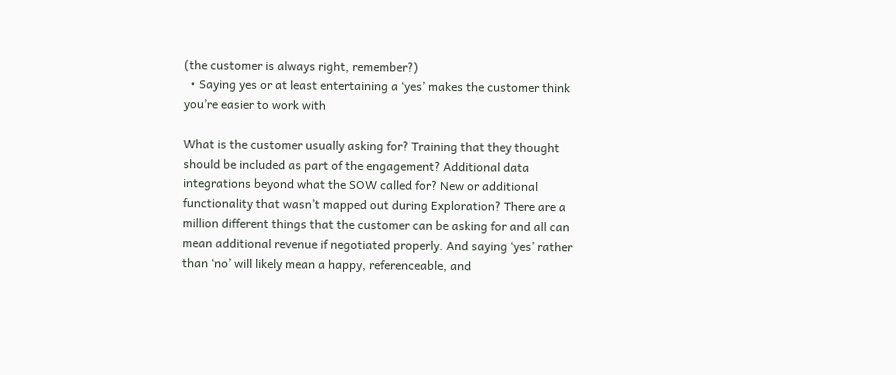(the customer is always right, remember?)
  • Saying yes or at least entertaining a ‘yes’ makes the customer think you’re easier to work with

What is the customer usually asking for? Training that they thought should be included as part of the engagement? Additional data integrations beyond what the SOW called for? New or additional functionality that wasn’t mapped out during Exploration? There are a million different things that the customer can be asking for and all can mean additional revenue if negotiated properly. And saying ‘yes’ rather than ‘no’ will likely mean a happy, referenceable, and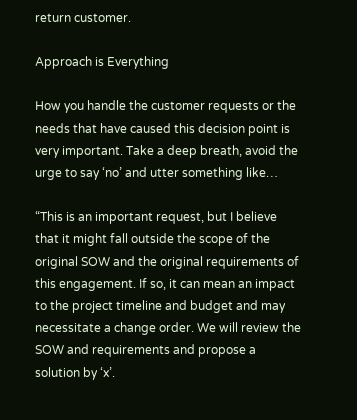return customer.

Approach is Everything

How you handle the customer requests or the needs that have caused this decision point is very important. Take a deep breath, avoid the urge to say ‘no’ and utter something like…

“This is an important request, but I believe that it might fall outside the scope of the original SOW and the original requirements of this engagement. If so, it can mean an impact to the project timeline and budget and may necessitate a change order. We will review the SOW and requirements and propose a solution by ‘x’.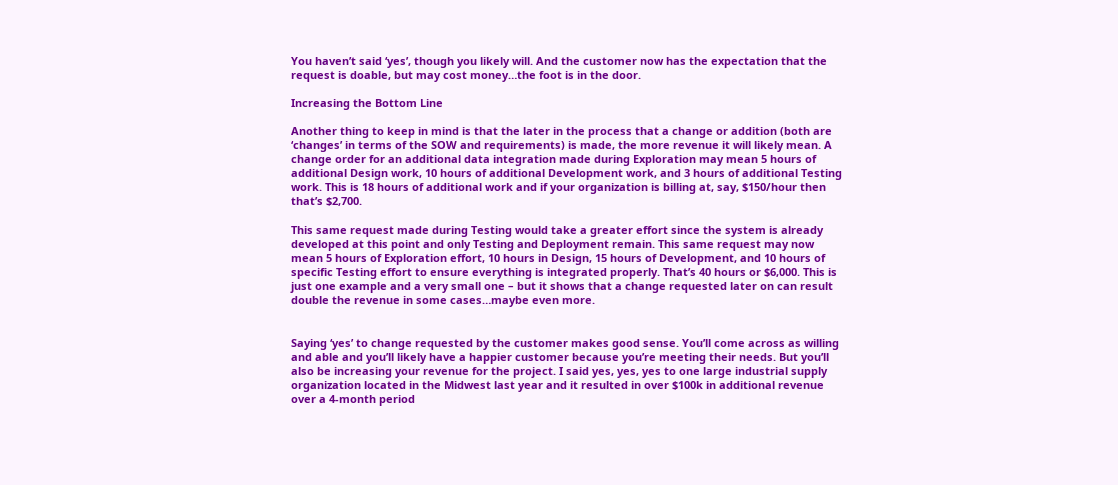You haven’t said ‘yes’, though you likely will. And the customer now has the expectation that the request is doable, but may cost money…the foot is in the door.

Increasing the Bottom Line

Another thing to keep in mind is that the later in the process that a change or addition (both are ‘changes’ in terms of the SOW and requirements) is made, the more revenue it will likely mean. A change order for an additional data integration made during Exploration may mean 5 hours of additional Design work, 10 hours of additional Development work, and 3 hours of additional Testing work. This is 18 hours of additional work and if your organization is billing at, say, $150/hour then that’s $2,700.

This same request made during Testing would take a greater effort since the system is already developed at this point and only Testing and Deployment remain. This same request may now mean 5 hours of Exploration effort, 10 hours in Design, 15 hours of Development, and 10 hours of specific Testing effort to ensure everything is integrated properly. That’s 40 hours or $6,000. This is just one example and a very small one – but it shows that a change requested later on can result double the revenue in some cases…maybe even more.


Saying ‘yes’ to change requested by the customer makes good sense. You’ll come across as willing and able and you’ll likely have a happier customer because you’re meeting their needs. But you’ll also be increasing your revenue for the project. I said yes, yes, yes to one large industrial supply organization located in the Midwest last year and it resulted in over $100k in additional revenue over a 4-month period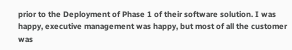prior to the Deployment of Phase 1 of their software solution. I was happy, executive management was happy, but most of all the customer was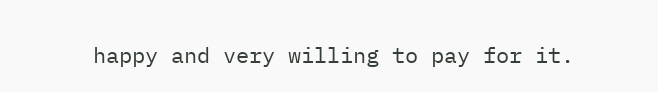happy and very willing to pay for it.